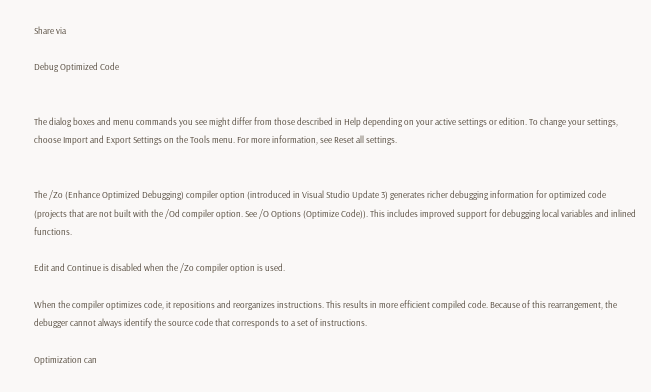Share via

Debug Optimized Code


The dialog boxes and menu commands you see might differ from those described in Help depending on your active settings or edition. To change your settings, choose Import and Export Settings on the Tools menu. For more information, see Reset all settings.


The /Zo (Enhance Optimized Debugging) compiler option (introduced in Visual Studio Update 3) generates richer debugging information for optimized code (projects that are not built with the /Od compiler option. See /O Options (Optimize Code)). This includes improved support for debugging local variables and inlined functions.

Edit and Continue is disabled when the /Zo compiler option is used.

When the compiler optimizes code, it repositions and reorganizes instructions. This results in more efficient compiled code. Because of this rearrangement, the debugger cannot always identify the source code that corresponds to a set of instructions.

Optimization can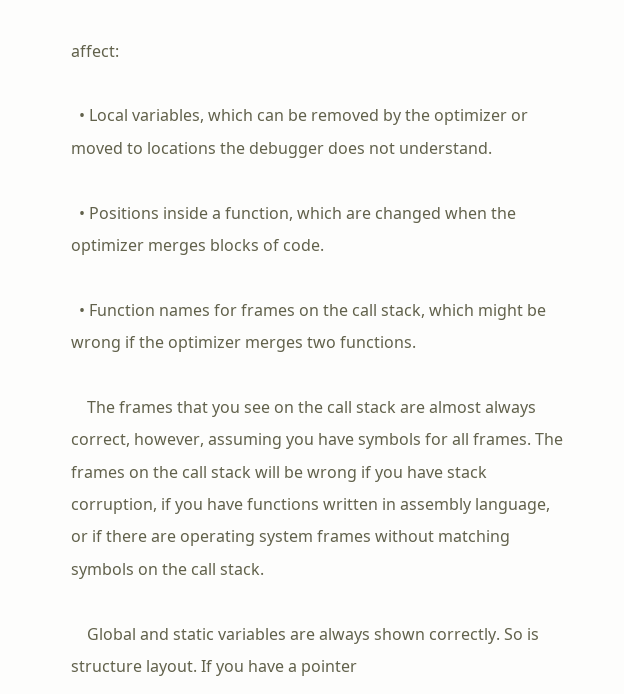affect:

  • Local variables, which can be removed by the optimizer or moved to locations the debugger does not understand.

  • Positions inside a function, which are changed when the optimizer merges blocks of code.

  • Function names for frames on the call stack, which might be wrong if the optimizer merges two functions.

    The frames that you see on the call stack are almost always correct, however, assuming you have symbols for all frames. The frames on the call stack will be wrong if you have stack corruption, if you have functions written in assembly language, or if there are operating system frames without matching symbols on the call stack.

    Global and static variables are always shown correctly. So is structure layout. If you have a pointer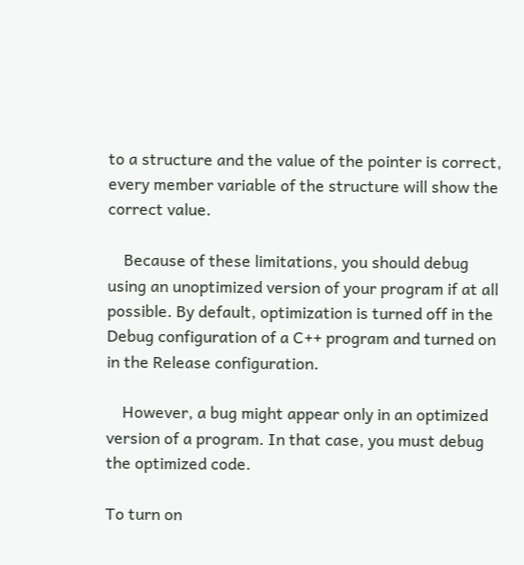to a structure and the value of the pointer is correct, every member variable of the structure will show the correct value.

    Because of these limitations, you should debug using an unoptimized version of your program if at all possible. By default, optimization is turned off in the Debug configuration of a C++ program and turned on in the Release configuration.

    However, a bug might appear only in an optimized version of a program. In that case, you must debug the optimized code.

To turn on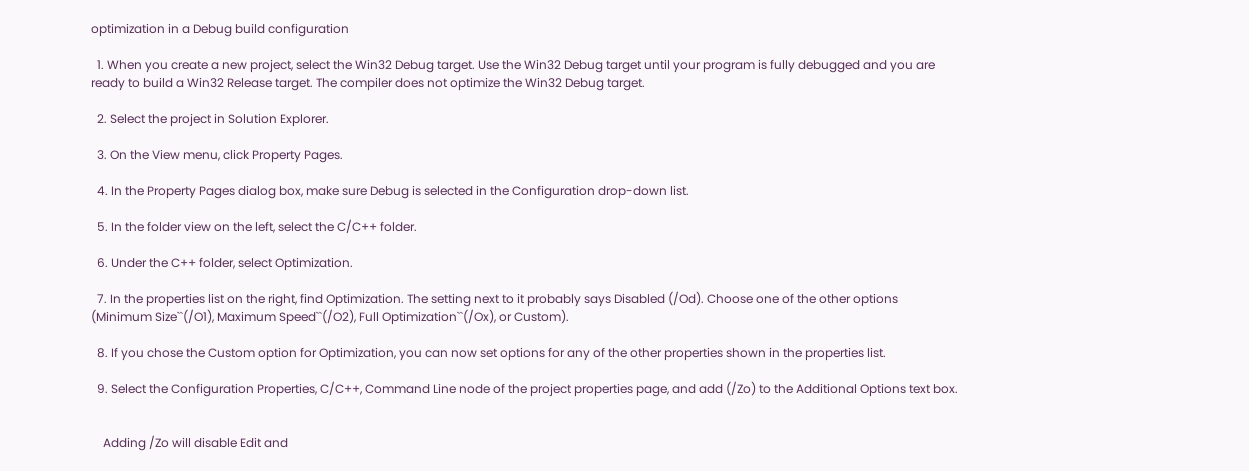optimization in a Debug build configuration

  1. When you create a new project, select the Win32 Debug target. Use the Win32 Debug target until your program is fully debugged and you are ready to build a Win32 Release target. The compiler does not optimize the Win32 Debug target.

  2. Select the project in Solution Explorer.

  3. On the View menu, click Property Pages.

  4. In the Property Pages dialog box, make sure Debug is selected in the Configuration drop-down list.

  5. In the folder view on the left, select the C/C++ folder.

  6. Under the C++ folder, select Optimization.

  7. In the properties list on the right, find Optimization. The setting next to it probably says Disabled (/Od). Choose one of the other options (Minimum Size``(/O1), Maximum Speed``(/O2), Full Optimization``(/Ox), or Custom).

  8. If you chose the Custom option for Optimization, you can now set options for any of the other properties shown in the properties list.

  9. Select the Configuration Properties, C/C++, Command Line node of the project properties page, and add (/Zo) to the Additional Options text box.


    Adding /Zo will disable Edit and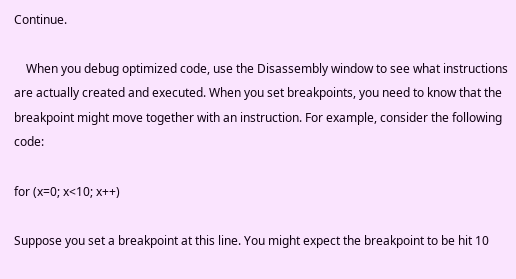Continue.

    When you debug optimized code, use the Disassembly window to see what instructions are actually created and executed. When you set breakpoints, you need to know that the breakpoint might move together with an instruction. For example, consider the following code:

for (x=0; x<10; x++)

Suppose you set a breakpoint at this line. You might expect the breakpoint to be hit 10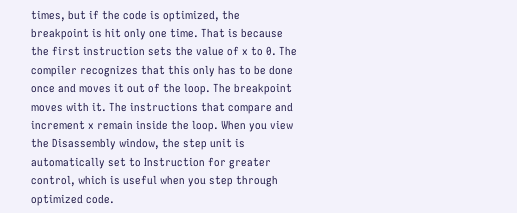times, but if the code is optimized, the breakpoint is hit only one time. That is because the first instruction sets the value of x to 0. The compiler recognizes that this only has to be done once and moves it out of the loop. The breakpoint moves with it. The instructions that compare and increment x remain inside the loop. When you view the Disassembly window, the step unit is automatically set to Instruction for greater control, which is useful when you step through optimized code.